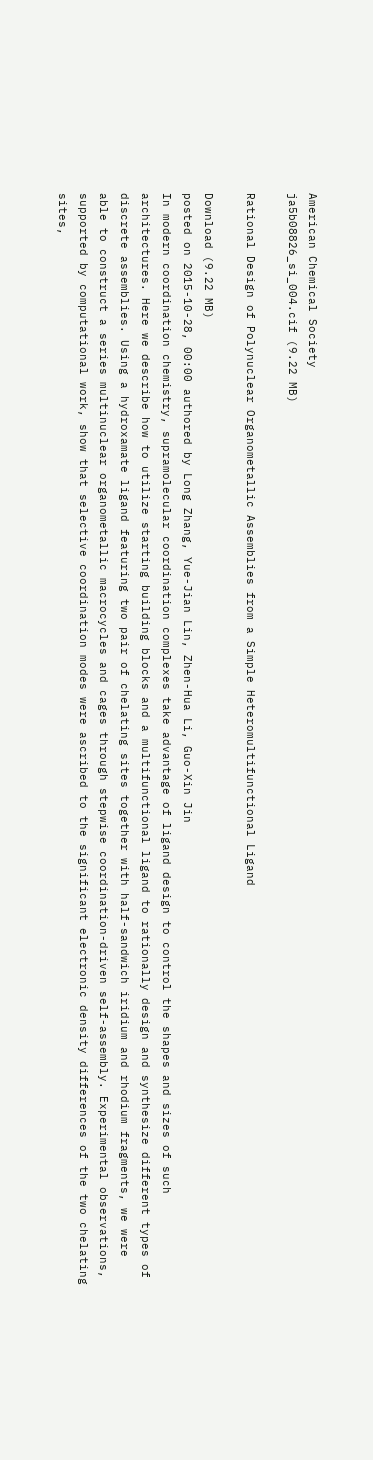American Chemical Society
ja5b08826_si_004.cif (9.22 MB)

Rational Design of Polynuclear Organometallic Assemblies from a Simple Heteromultifunctional Ligand

Download (9.22 MB)
posted on 2015-10-28, 00:00 authored by Long Zhang, Yue-Jian Lin, Zhen-Hua Li, Guo-Xin Jin
In modern coordination chemistry, supramolecular coordination complexes take advantage of ligand design to control the shapes and sizes of such architectures. Here we describe how to utilize starting building blocks and a multifunctional ligand to rationally design and synthesize different types of discrete assemblies. Using a hydroxamate ligand featuring two pair of chelating sites together with half-sandwich iridium and rhodium fragments, we were able to construct a series multinuclear organometallic macrocycles and cages through stepwise coordination-driven self-assembly. Experimental observations, supported by computational work, show that selective coordination modes were ascribed to the significant electronic density differences of the two chelating sites,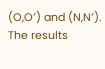(O,O′) and (N,N′). The results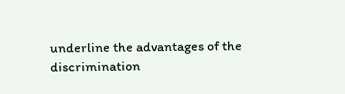underline the advantages of the discrimination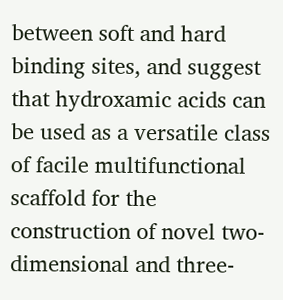between soft and hard binding sites, and suggest that hydroxamic acids can be used as a versatile class of facile multifunctional scaffold for the construction of novel two-dimensional and three-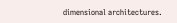dimensional architectures.